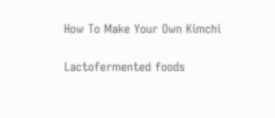How To Make Your Own Kimchi

Lactofermented foods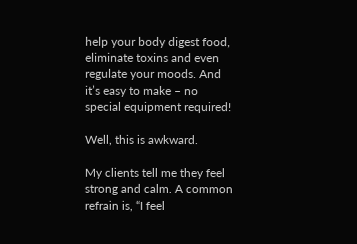help your body digest food, eliminate toxins and even regulate your moods. And it’s easy to make – no special equipment required!

Well, this is awkward.

My clients tell me they feel strong and calm. A common refrain is, “I feel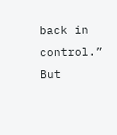back in control.” But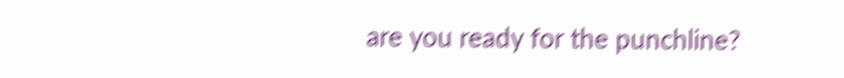are you ready for the punchline?